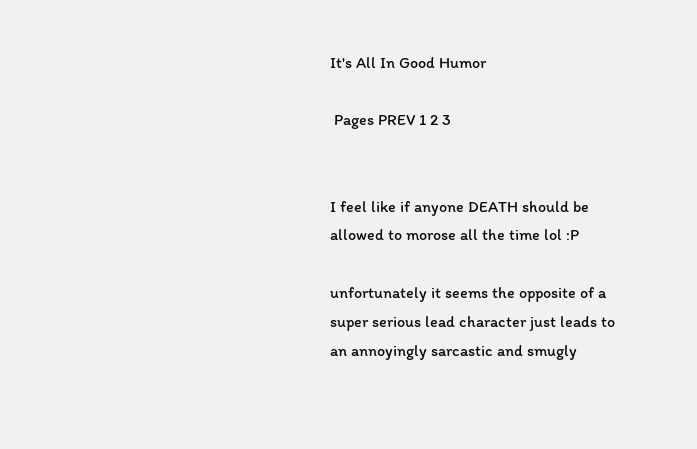It's All In Good Humor

 Pages PREV 1 2 3


I feel like if anyone DEATH should be allowed to morose all the time lol :P

unfortunately it seems the opposite of a super serious lead character just leads to an annoyingly sarcastic and smugly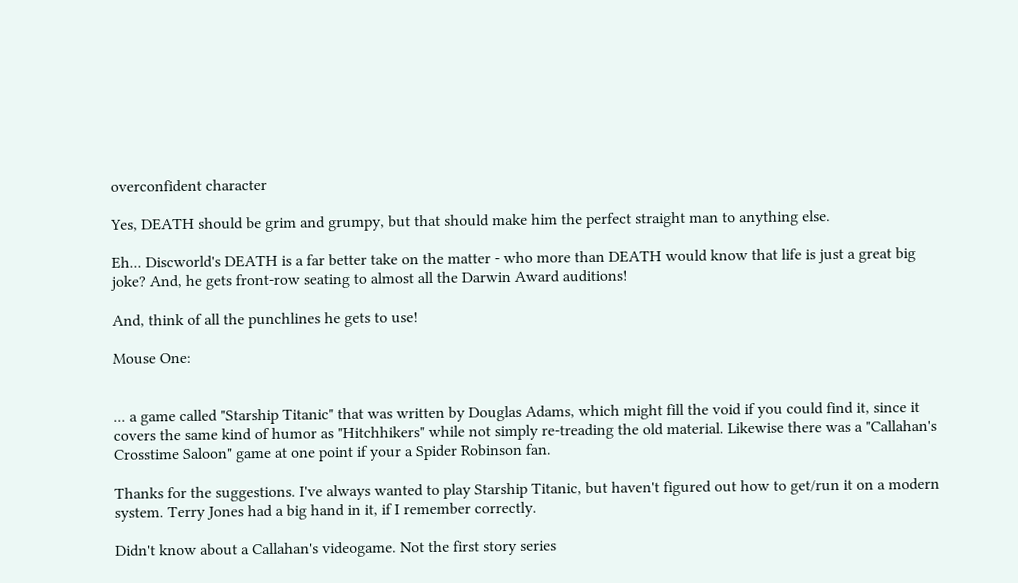overconfident character

Yes, DEATH should be grim and grumpy, but that should make him the perfect straight man to anything else.

Eh... Discworld's DEATH is a far better take on the matter - who more than DEATH would know that life is just a great big joke? And, he gets front-row seating to almost all the Darwin Award auditions!

And, think of all the punchlines he gets to use!

Mouse One:


... a game called "Starship Titanic" that was written by Douglas Adams, which might fill the void if you could find it, since it covers the same kind of humor as "Hitchhikers" while not simply re-treading the old material. Likewise there was a "Callahan's Crosstime Saloon" game at one point if your a Spider Robinson fan.

Thanks for the suggestions. I've always wanted to play Starship Titanic, but haven't figured out how to get/run it on a modern system. Terry Jones had a big hand in it, if I remember correctly.

Didn't know about a Callahan's videogame. Not the first story series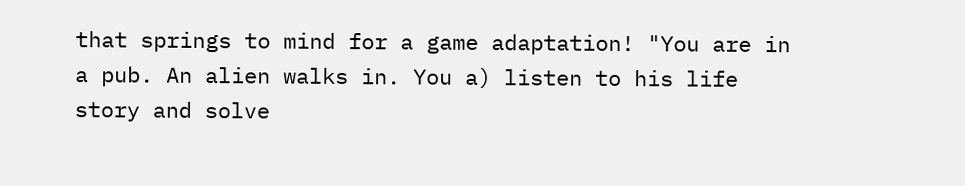that springs to mind for a game adaptation! "You are in a pub. An alien walks in. You a) listen to his life story and solve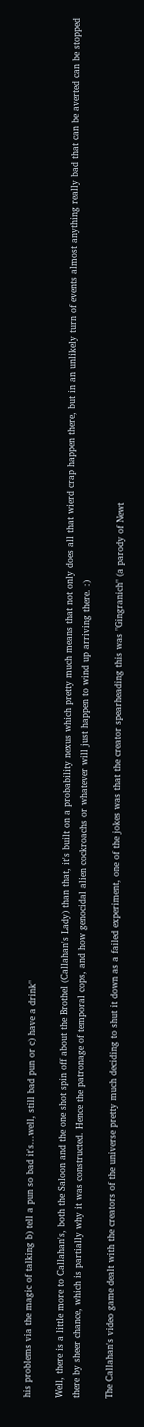his problems via the magic of talking b) tell a pun so bad it's...well, still bad pun or c) have a drink"

Well, there is a little more to Callahan's, both the Saloon and the one shot spin off about the Brothel (Callahan's Lady) than that, it's built on a probability nexus which pretty much means that not only does all that wierd crap happen there, but in an unlikely turn of events almost anything really bad that can be averted can be stopped there by sheer chance, which is partially why it was constructed. Hence the patronage of temporal cops, and how genocidal alien cockroachs or whatever will just happen to wind up arriving there. :)

The Callahan's video game dealt with the creators of the universe pretty much deciding to shut it down as a failed experiment, one of the jokes was that the creator spearheading this was "Gingranich" (a parody of Newt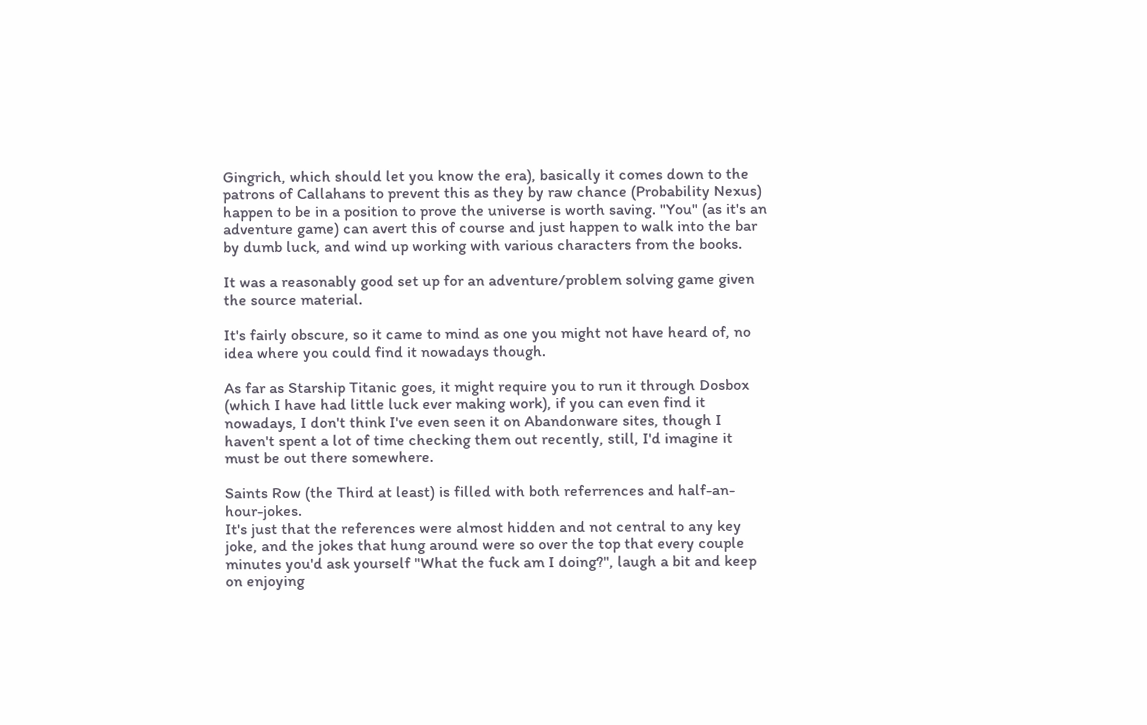Gingrich, which should let you know the era), basically it comes down to the patrons of Callahans to prevent this as they by raw chance (Probability Nexus) happen to be in a position to prove the universe is worth saving. "You" (as it's an adventure game) can avert this of course and just happen to walk into the bar by dumb luck, and wind up working with various characters from the books.

It was a reasonably good set up for an adventure/problem solving game given the source material.

It's fairly obscure, so it came to mind as one you might not have heard of, no idea where you could find it nowadays though.

As far as Starship Titanic goes, it might require you to run it through Dosbox (which I have had little luck ever making work), if you can even find it nowadays, I don't think I've even seen it on Abandonware sites, though I haven't spent a lot of time checking them out recently, still, I'd imagine it must be out there somewhere.

Saints Row (the Third at least) is filled with both referrences and half-an-hour-jokes.
It's just that the references were almost hidden and not central to any key joke, and the jokes that hung around were so over the top that every couple minutes you'd ask yourself "What the fuck am I doing?", laugh a bit and keep on enjoying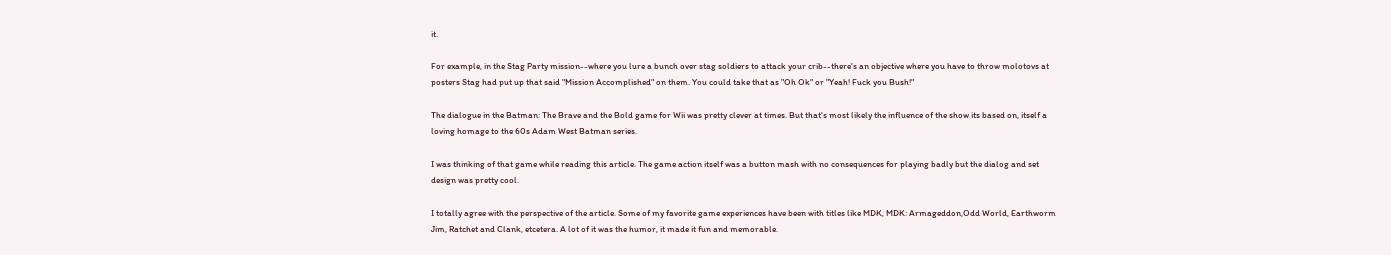it.

For example, in the Stag Party mission--where you lure a bunch over stag soldiers to attack your crib--there's an objective where you have to throw molotovs at posters Stag had put up that said "Mission Accomplished" on them. You could take that as "Oh Ok" or "Yeah! Fuck you Bush!"

The dialogue in the Batman: The Brave and the Bold game for Wii was pretty clever at times. But that's most likely the influence of the show its based on, itself a loving homage to the 60s Adam West Batman series.

I was thinking of that game while reading this article. The game action itself was a button mash with no consequences for playing badly but the dialog and set design was pretty cool.

I totally agree with the perspective of the article. Some of my favorite game experiences have been with titles like MDK, MDK: Armageddon,Odd World, Earthworm Jim, Ratchet and Clank, etcetera. A lot of it was the humor, it made it fun and memorable.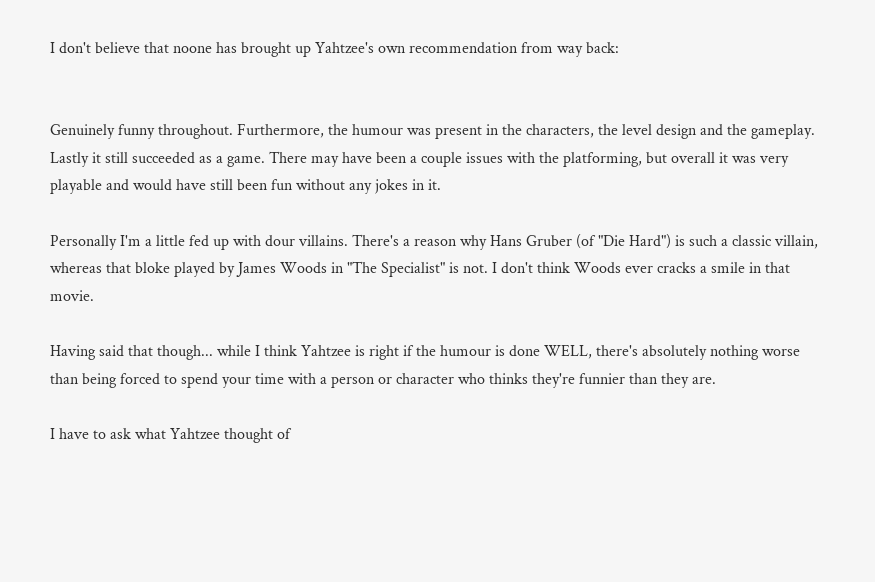I don't believe that noone has brought up Yahtzee's own recommendation from way back:


Genuinely funny throughout. Furthermore, the humour was present in the characters, the level design and the gameplay. Lastly it still succeeded as a game. There may have been a couple issues with the platforming, but overall it was very playable and would have still been fun without any jokes in it.

Personally I'm a little fed up with dour villains. There's a reason why Hans Gruber (of "Die Hard") is such a classic villain, whereas that bloke played by James Woods in "The Specialist" is not. I don't think Woods ever cracks a smile in that movie.

Having said that though... while I think Yahtzee is right if the humour is done WELL, there's absolutely nothing worse than being forced to spend your time with a person or character who thinks they're funnier than they are.

I have to ask what Yahtzee thought of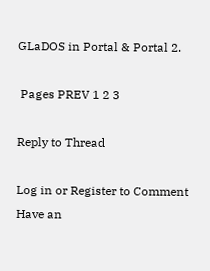GLaDOS in Portal & Portal 2.

 Pages PREV 1 2 3

Reply to Thread

Log in or Register to Comment
Have an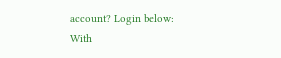account? Login below:
With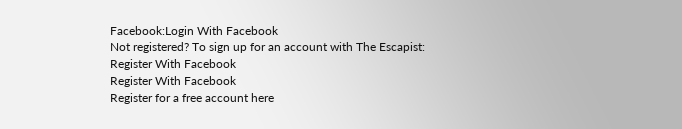Facebook:Login With Facebook
Not registered? To sign up for an account with The Escapist:
Register With Facebook
Register With Facebook
Register for a free account here